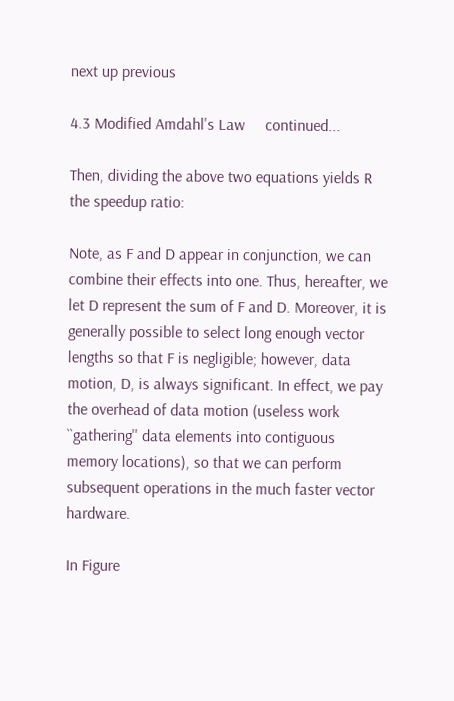next up previous

4.3 Modified Amdahl's Law     continued...

Then, dividing the above two equations yields R the speedup ratio:

Note, as F and D appear in conjunction, we can combine their effects into one. Thus, hereafter, we let D represent the sum of F and D. Moreover, it is generally possible to select long enough vector lengths so that F is negligible; however, data motion, D, is always significant. In effect, we pay the overhead of data motion (useless work ``gathering'' data elements into contiguous memory locations), so that we can perform subsequent operations in the much faster vector hardware.

In Figure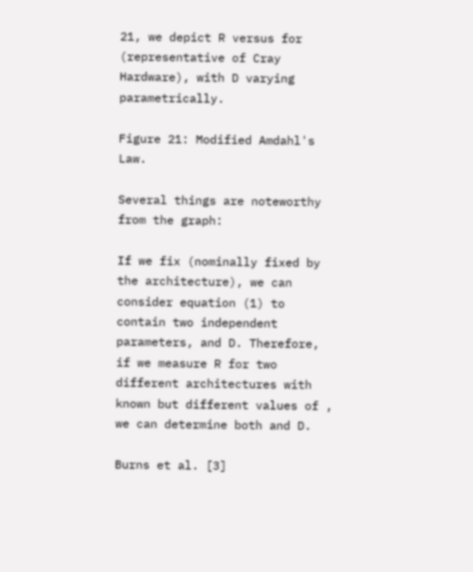21, we depict R versus for (representative of Cray Hardware), with D varying parametrically.

Figure 21: Modified Amdahl's Law.

Several things are noteworthy from the graph:

If we fix (nominally fixed by the architecture), we can consider equation (1) to contain two independent parameters, and D. Therefore, if we measure R for two different architectures with known but different values of , we can determine both and D.

Burns et al. [3]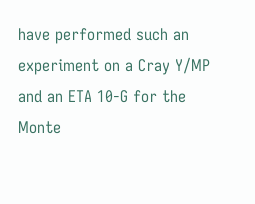have performed such an experiment on a Cray Y/MP and an ETA 10-G for the Monte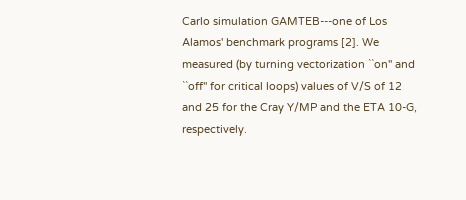Carlo simulation GAMTEB---one of Los Alamos' benchmark programs [2]. We measured (by turning vectorization ``on'' and ``off'' for critical loops) values of V/S of 12 and 25 for the Cray Y/MP and the ETA 10-G, respectively.